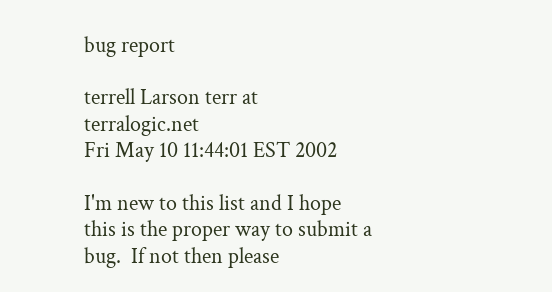bug report

terrell Larson terr at terralogic.net
Fri May 10 11:44:01 EST 2002

I'm new to this list and I hope this is the proper way to submit a bug.  If not then please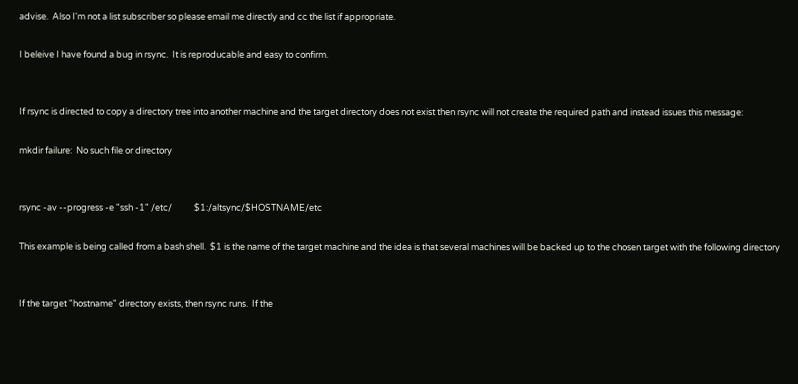advise.  Also I'm not a list subscriber so please email me directly and cc the list if appropriate.

I beleive I have found a bug in rsync.  It is reproducable and easy to confirm.


If rsync is directed to copy a directory tree into another machine and the target directory does not exist then rsync will not create the required path and instead issues this message:

mkdir failure:  No such file or directory


rsync -av --progress -e "ssh -1" /etc/           $1:/altsync/$HOSTNAME/etc

This example is being called from a bash shell.  $1 is the name of the target machine and the idea is that several machines will be backed up to the chosen target with the following directory


If the target "hostname" directory exists, then rsync runs.  If the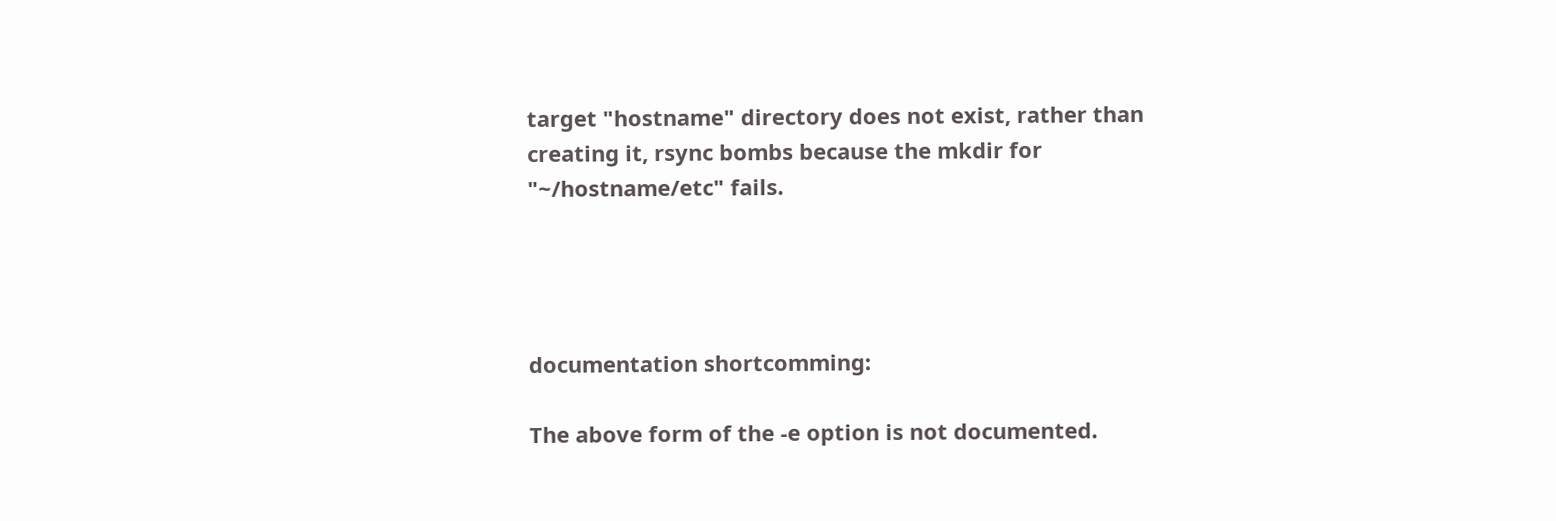target "hostname" directory does not exist, rather than creating it, rsync bombs because the mkdir for "~/hostname/etc" fails.




documentation shortcomming:

The above form of the -e option is not documented.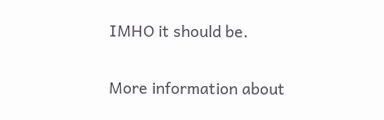IMHO it should be.

More information about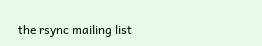the rsync mailing list